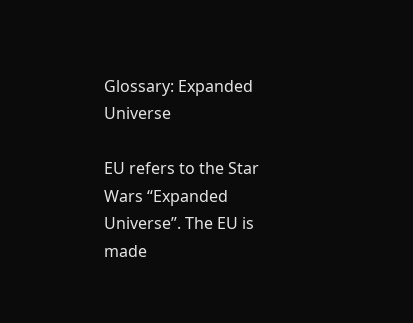Glossary: Expanded Universe

EU refers to the Star Wars “Expanded Universe”. The EU is made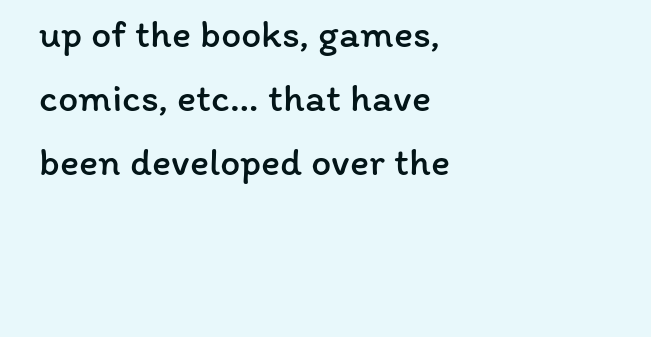up of the books, games, comics, etc… that have been developed over the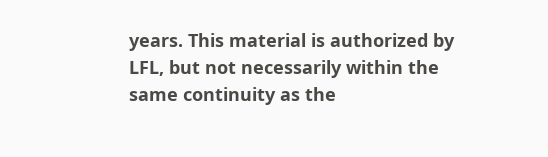years. This material is authorized by LFL, but not necessarily within the same continuity as the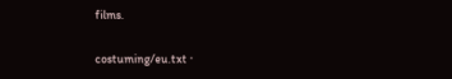films.

costuming/eu.txt ·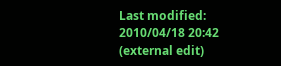Last modified: 2010/04/18 20:42 (external edit)